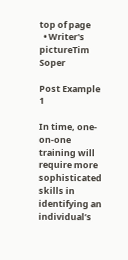top of page
  • Writer's pictureTim Soper

Post Example 1

In time, one-on-one training will require more sophisticated skills in identifying an individual’s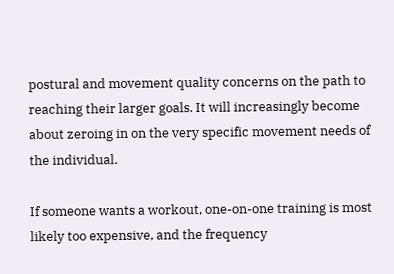postural and movement quality concerns on the path to reaching their larger goals. It will increasingly become about zeroing in on the very specific movement needs of the individual.

If someone wants a workout, one-on-one training is most likely too expensive, and the frequency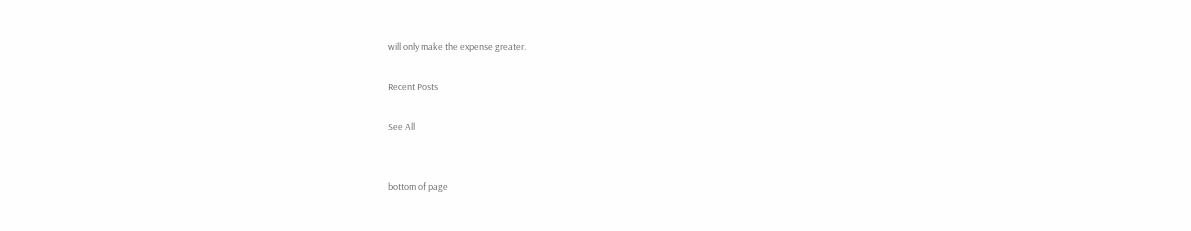will only make the expense greater.

Recent Posts

See All


bottom of page